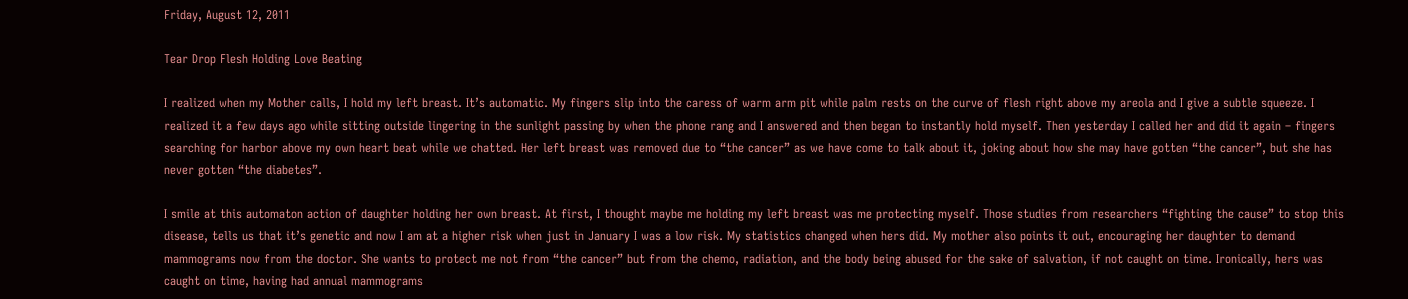Friday, August 12, 2011

Tear Drop Flesh Holding Love Beating

I realized when my Mother calls, I hold my left breast. It’s automatic. My fingers slip into the caress of warm arm pit while palm rests on the curve of flesh right above my areola and I give a subtle squeeze. I realized it a few days ago while sitting outside lingering in the sunlight passing by when the phone rang and I answered and then began to instantly hold myself. Then yesterday I called her and did it again – fingers searching for harbor above my own heart beat while we chatted. Her left breast was removed due to “the cancer” as we have come to talk about it, joking about how she may have gotten “the cancer”, but she has never gotten “the diabetes”.

I smile at this automaton action of daughter holding her own breast. At first, I thought maybe me holding my left breast was me protecting myself. Those studies from researchers “fighting the cause” to stop this disease, tells us that it’s genetic and now I am at a higher risk when just in January I was a low risk. My statistics changed when hers did. My mother also points it out, encouraging her daughter to demand mammograms now from the doctor. She wants to protect me not from “the cancer” but from the chemo, radiation, and the body being abused for the sake of salvation, if not caught on time. Ironically, hers was caught on time, having had annual mammograms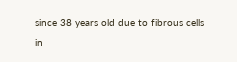since 38 years old due to fibrous cells in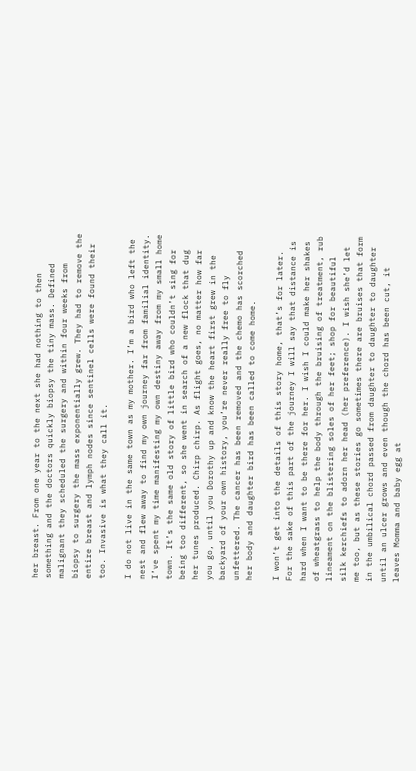her breast. From one year to the next she had nothing to then something and the doctors quickly biopsy the tiny mass. Defined malignant they scheduled the surgery and within four weeks from biopsy to surgery the mass exponentially grew. They had to remove the entire breast and lymph nodes since sentinel cells were found their too. Invasive is what they call it.

I do not live in the same town as my mother. I’m a bird who left the nest and flew away to find my own journey far from familial identity. I’ve spent my time manifesting my own destiny away from my small home town. It’s the same old story of little bird who couldn’t sing for being too different, so she went in search of a new flock that dug her tunes produced. Chirp chirp. As flight goes, no matter how far you go, until you Dorothy up and know the heart first grew in the backyard of your own history, you’re never really free to fly unfettered. The cancer has been removed and the chemo has scorched her body and daughter bird has been called to come home.

I won’t get into the details of this story home, that’s for later. For the sake of this part of the journey I will say that distance is hard when I want to be there for her. I wish I could make her shakes of wheatgrass to help the body through the bruising of treatment, rub lineament on the blistering soles of her feet; shop for beautiful silk kerchiefs to adorn her head (her preference). I wish she’d let me too, but as these stories go sometimes there are bruises that form in the umbilical chord passed from daughter to daughter to daughter until an ulcer grows and even though the chord has been cut, it leaves Momma and baby egg at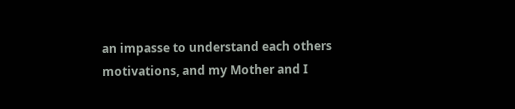an impasse to understand each others motivations, and my Mother and I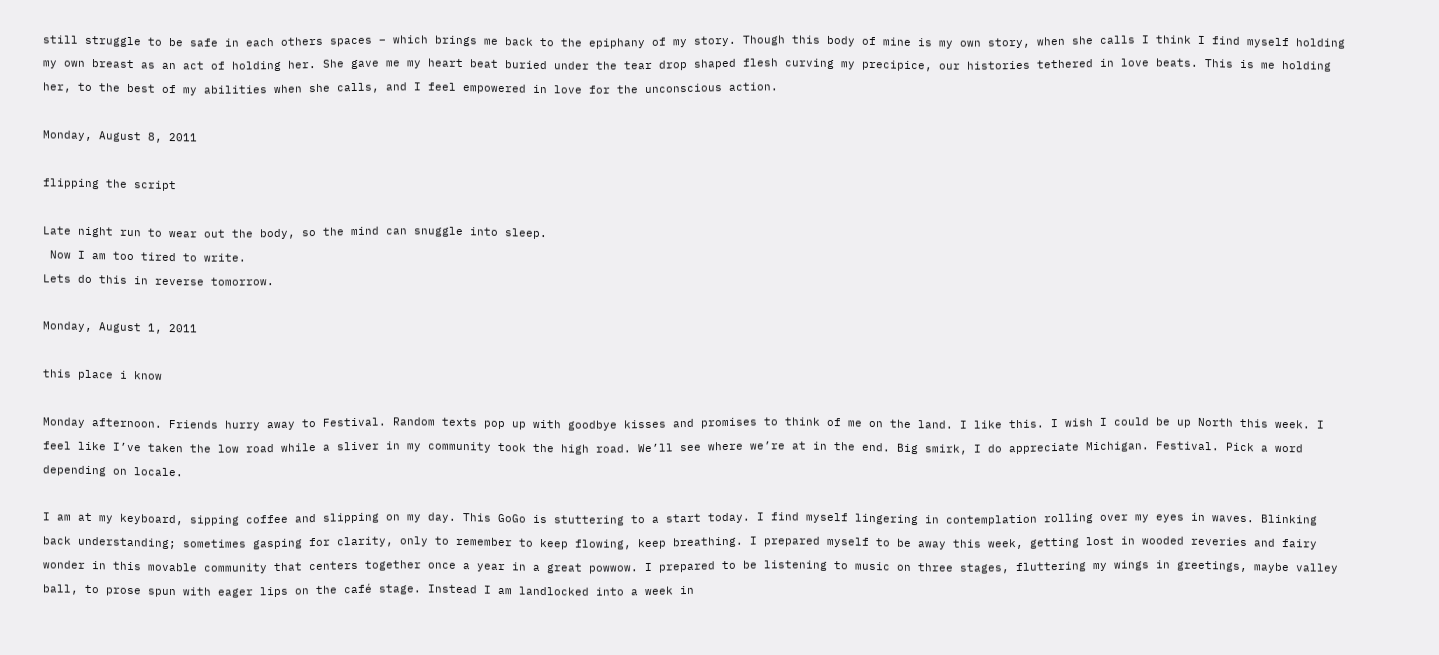still struggle to be safe in each others spaces – which brings me back to the epiphany of my story. Though this body of mine is my own story, when she calls I think I find myself holding my own breast as an act of holding her. She gave me my heart beat buried under the tear drop shaped flesh curving my precipice, our histories tethered in love beats. This is me holding her, to the best of my abilities when she calls, and I feel empowered in love for the unconscious action.

Monday, August 8, 2011

flipping the script

Late night run to wear out the body, so the mind can snuggle into sleep.
 Now I am too tired to write.
Lets do this in reverse tomorrow.

Monday, August 1, 2011

this place i know

Monday afternoon. Friends hurry away to Festival. Random texts pop up with goodbye kisses and promises to think of me on the land. I like this. I wish I could be up North this week. I feel like I’ve taken the low road while a sliver in my community took the high road. We’ll see where we’re at in the end. Big smirk, I do appreciate Michigan. Festival. Pick a word depending on locale.

I am at my keyboard, sipping coffee and slipping on my day. This GoGo is stuttering to a start today. I find myself lingering in contemplation rolling over my eyes in waves. Blinking back understanding; sometimes gasping for clarity, only to remember to keep flowing, keep breathing. I prepared myself to be away this week, getting lost in wooded reveries and fairy wonder in this movable community that centers together once a year in a great powwow. I prepared to be listening to music on three stages, fluttering my wings in greetings, maybe valley ball, to prose spun with eager lips on the café stage. Instead I am landlocked into a week in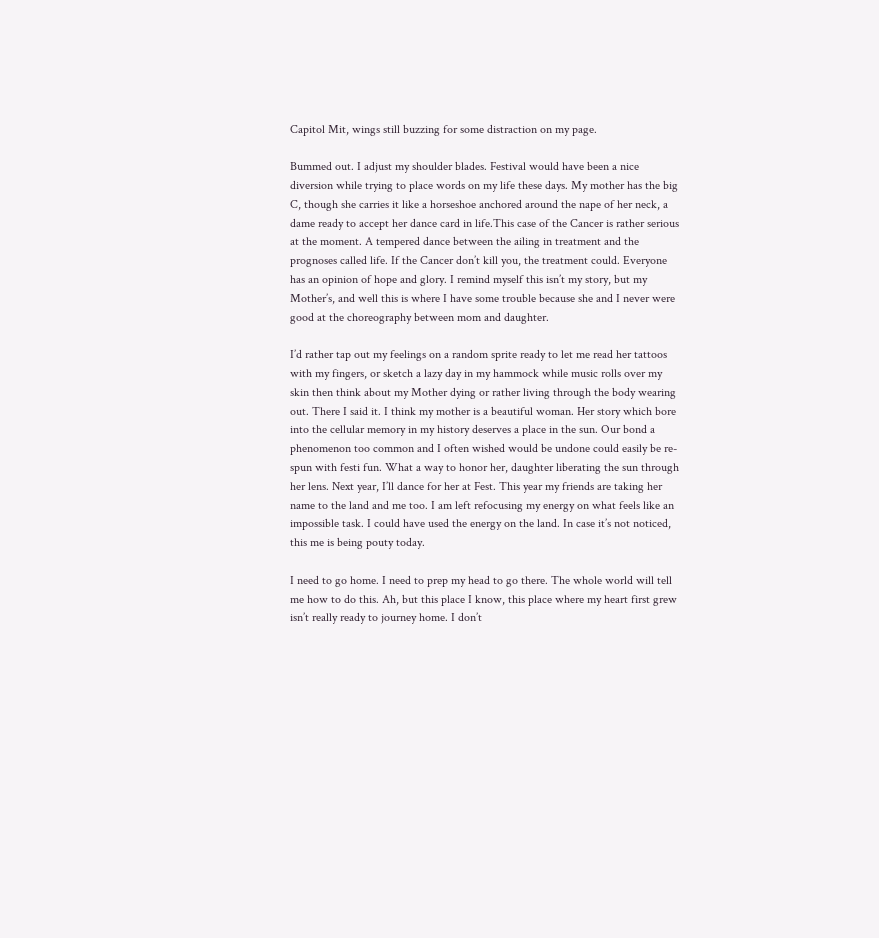Capitol Mit, wings still buzzing for some distraction on my page.

Bummed out. I adjust my shoulder blades. Festival would have been a nice diversion while trying to place words on my life these days. My mother has the big C, though she carries it like a horseshoe anchored around the nape of her neck, a dame ready to accept her dance card in life.This case of the Cancer is rather serious at the moment. A tempered dance between the ailing in treatment and the prognoses called life. If the Cancer don’t kill you, the treatment could. Everyone has an opinion of hope and glory. I remind myself this isn’t my story, but my Mother’s, and well this is where I have some trouble because she and I never were good at the choreography between mom and daughter.

I’d rather tap out my feelings on a random sprite ready to let me read her tattoos with my fingers, or sketch a lazy day in my hammock while music rolls over my skin then think about my Mother dying or rather living through the body wearing out. There I said it. I think my mother is a beautiful woman. Her story which bore into the cellular memory in my history deserves a place in the sun. Our bond a phenomenon too common and I often wished would be undone could easily be re-spun with festi fun. What a way to honor her, daughter liberating the sun through her lens. Next year, I’ll dance for her at Fest. This year my friends are taking her name to the land and me too. I am left refocusing my energy on what feels like an impossible task. I could have used the energy on the land. In case it’s not noticed, this me is being pouty today.

I need to go home. I need to prep my head to go there. The whole world will tell me how to do this. Ah, but this place I know, this place where my heart first grew isn’t really ready to journey home. I don’t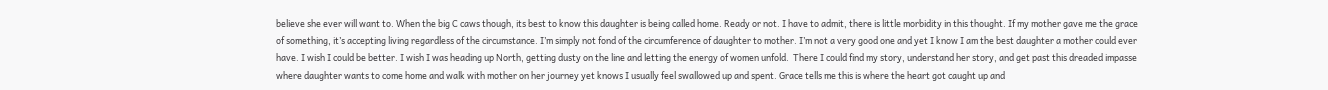believe she ever will want to. When the big C caws though, its best to know this daughter is being called home. Ready or not. I have to admit, there is little morbidity in this thought. If my mother gave me the grace of something, it’s accepting living regardless of the circumstance. I’m simply not fond of the circumference of daughter to mother. I’m not a very good one and yet I know I am the best daughter a mother could ever have. I wish I could be better. I wish I was heading up North, getting dusty on the line and letting the energy of women unfold.  There I could find my story, understand her story, and get past this dreaded impasse where daughter wants to come home and walk with mother on her journey yet knows I usually feel swallowed up and spent. Grace tells me this is where the heart got caught up and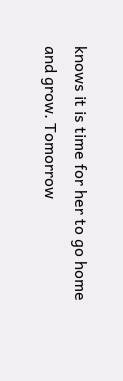knows it is time for her to go home and grow. Tomorrow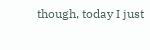though, today I just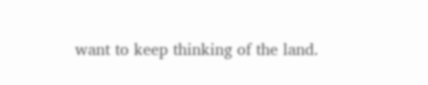want to keep thinking of the land.